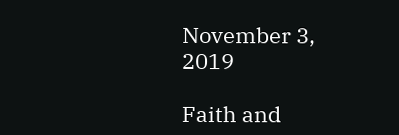November 3, 2019

Faith and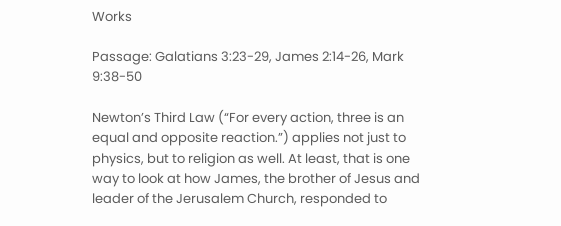Works

Passage: Galatians 3:23-29, James 2:14-26, Mark 9:38-50

Newton’s Third Law (“For every action, three is an equal and opposite reaction.”) applies not just to physics, but to religion as well. At least, that is one way to look at how James, the brother of Jesus and leader of the Jerusalem Church, responded to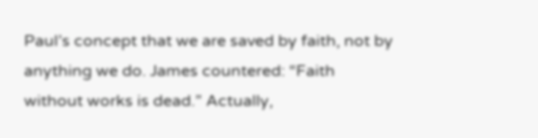Paul’s concept that we are saved by faith, not by anything we do. James countered: “Faith without works is dead.” Actually,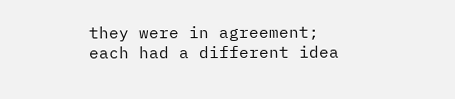they were in agreement; each had a different idea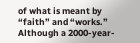of what is meant by “faith” and “works.” Although a 2000-year-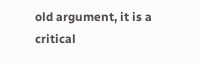old argument, it is a critical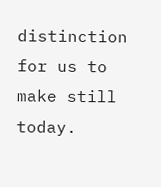distinction for us to make still today.